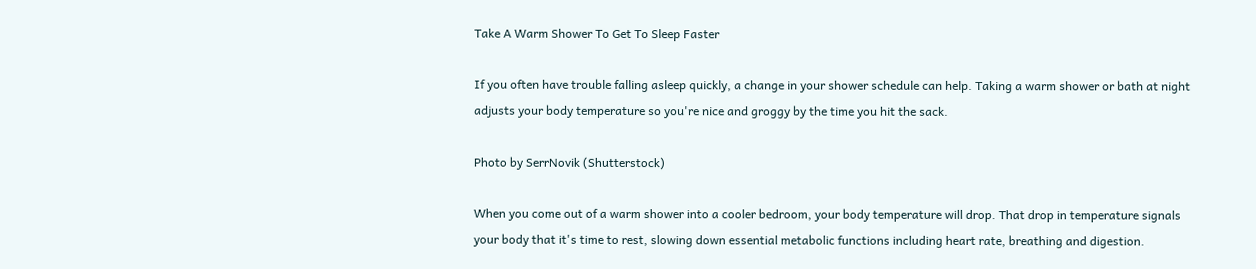Take A Warm Shower To Get To Sleep Faster

If you often have trouble falling asleep quickly, a change in your shower schedule can help. Taking a warm shower or bath at night adjusts your body temperature so you're nice and groggy by the time you hit the sack.

Photo by SerrNovik (Shutterstock)

When you come out of a warm shower into a cooler bedroom, your body temperature will drop. That drop in temperature signals your body that it's time to rest, slowing down essential metabolic functions including heart rate, breathing and digestion.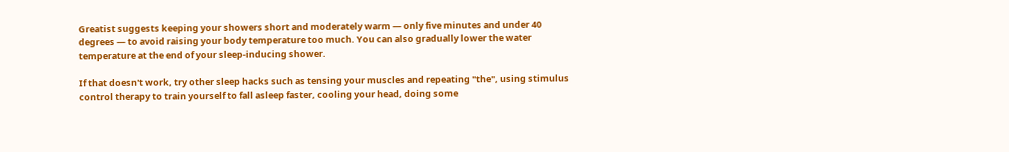Greatist suggests keeping your showers short and moderately warm — only five minutes and under 40 degrees — to avoid raising your body temperature too much. You can also gradually lower the water temperature at the end of your sleep-inducing shower.

If that doesn't work, try other sleep hacks such as tensing your muscles and repeating "the", using stimulus control therapy to train yourself to fall asleep faster, cooling your head, doing some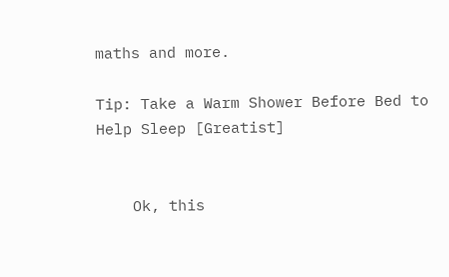maths and more.

Tip: Take a Warm Shower Before Bed to Help Sleep [Greatist]


    Ok, this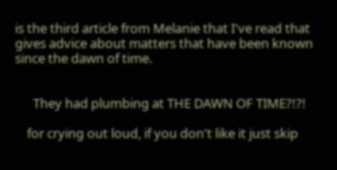is the third article from Melanie that I've read that gives advice about matters that have been known since the dawn of time.


      They had plumbing at THE DAWN OF TIME?!?!

    for crying out loud, if you don't like it just skip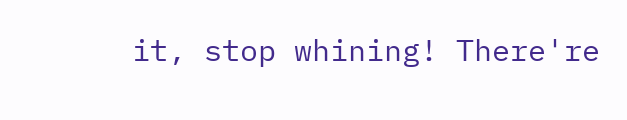it, stop whining! There're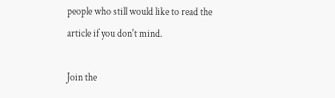people who still would like to read the article if you don't mind.

Join the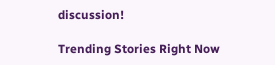discussion!

Trending Stories Right Now